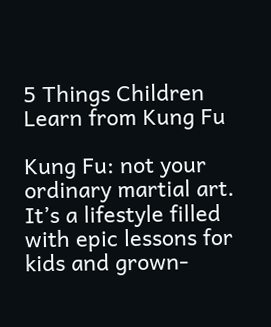5 Things Children Learn from Kung Fu

Kung Fu: not your ordinary martial art. It’s a lifestyle filled with epic lessons for kids and grown-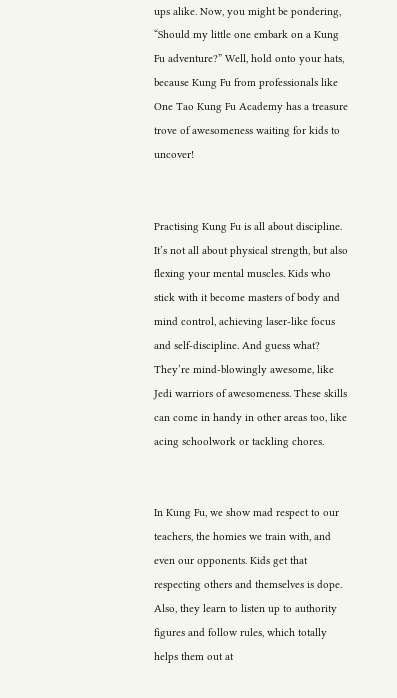ups alike. Now, you might be pondering, “Should my little one embark on a Kung Fu adventure?” Well, hold onto your hats, because Kung Fu from professionals like One Tao Kung Fu Academy has a treasure trove of awesomeness waiting for kids to uncover!


Practising Kung Fu is all about discipline. It’s not all about physical strength, but also flexing your mental muscles. Kids who stick with it become masters of body and mind control, achieving laser-like focus and self-discipline. And guess what? They’re mind-blowingly awesome, like Jedi warriors of awesomeness. These skills can come in handy in other areas too, like acing schoolwork or tackling chores.


In Kung Fu, we show mad respect to our teachers, the homies we train with, and even our opponents. Kids get that respecting others and themselves is dope. Also, they learn to listen up to authority figures and follow rules, which totally helps them out at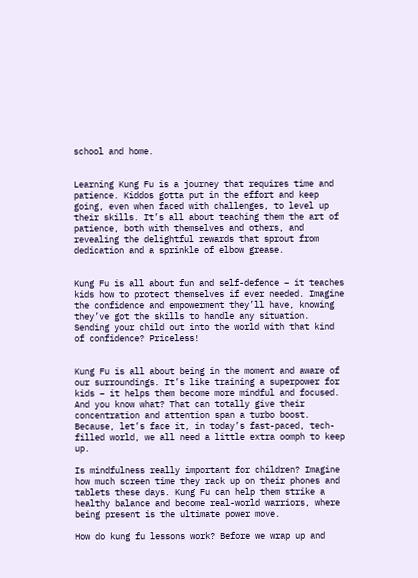school and home.


Learning Kung Fu is a journey that requires time and patience. Kiddos gotta put in the effort and keep going, even when faced with challenges, to level up their skills. It’s all about teaching them the art of patience, both with themselves and others, and revealing the delightful rewards that sprout from dedication and a sprinkle of elbow grease.


Kung Fu is all about fun and self-defence – it teaches kids how to protect themselves if ever needed. Imagine the confidence and empowerment they’ll have, knowing they’ve got the skills to handle any situation. Sending your child out into the world with that kind of confidence? Priceless!


Kung Fu is all about being in the moment and aware of our surroundings. It’s like training a superpower for kids – it helps them become more mindful and focused. And you know what? That can totally give their concentration and attention span a turbo boost. Because, let’s face it, in today’s fast-paced, tech-filled world, we all need a little extra oomph to keep up.

Is mindfulness really important for children? Imagine how much screen time they rack up on their phones and tablets these days. Kung Fu can help them strike a healthy balance and become real-world warriors, where being present is the ultimate power move.

How do kung fu lessons work? Before we wrap up and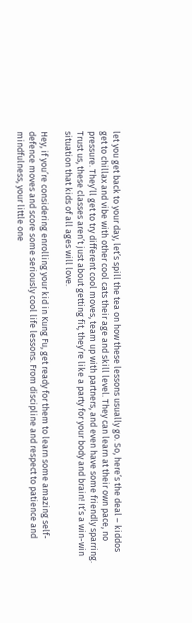let you get back to your day, let’s spill the tea on how these lessons usually go. So, here’s the deal – kiddos get to chillax and vibe with other cool cats their age and skill level. They can learn at their own pace, no pressure. They’ll get to try different cool moves, team up with partners, and even have some friendly sparring. Trust us, these classes aren’t just about getting fit, they’re like a party for your body and brain! It’s a win-win situation that kids of all ages will love.

Hey, if you’re considering enrolling your kid in Kung Fu, get ready for them to learn some amazing self-defence moves and score some seriously cool life lessons. From discipline and respect to patience and mindfulness, your little one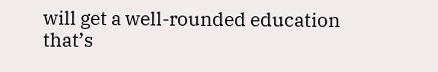will get a well-rounded education that’s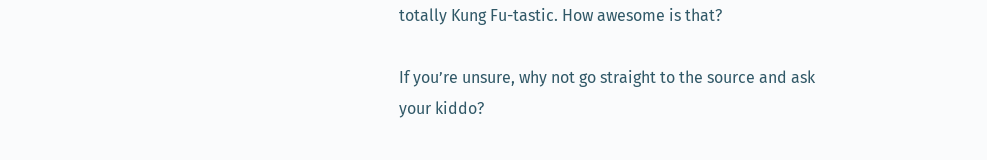totally Kung Fu-tastic. How awesome is that?

If you’re unsure, why not go straight to the source and ask your kiddo?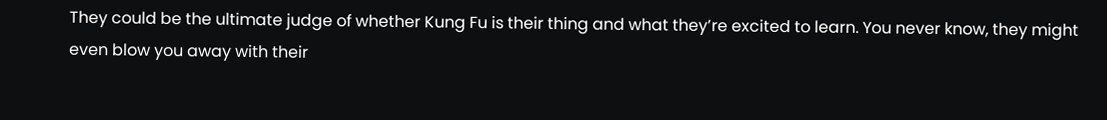They could be the ultimate judge of whether Kung Fu is their thing and what they’re excited to learn. You never know, they might even blow you away with their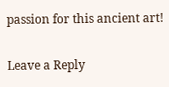passion for this ancient art!

Leave a Reply